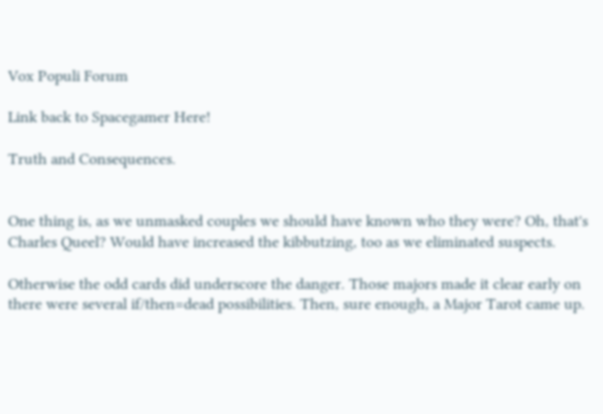Vox Populi Forum

Link back to Spacegamer Here!

Truth and Consequences.


One thing is, as we unmasked couples we should have known who they were? Oh, that's Charles Queel? Would have increased the kibbutzing, too as we eliminated suspects.

Otherwise the odd cards did underscore the danger. Those majors made it clear early on there were several if/then=dead possibilities. Then, sure enough, a Major Tarot came up.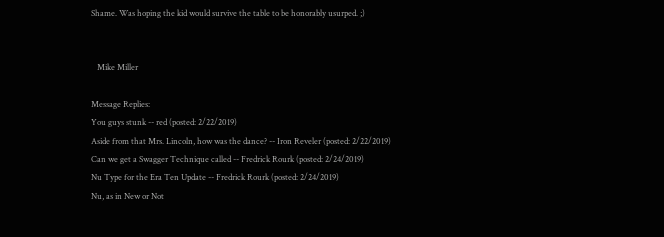Shame. Was hoping the kid would survive the table to be honorably usurped. ;)


   Mike Miller

Message Replies:
You guys stunk -- red (posted: 2/22/2019)
Aside from that Mrs. Lincoln, how was the dance? -- Iron Reveler (posted: 2/22/2019)
Can we get a Swagger Technique called -- Fredrick Rourk (posted: 2/24/2019)
Nu Type for the Era Ten Update -- Fredrick Rourk (posted: 2/24/2019)
Nu, as in New or Not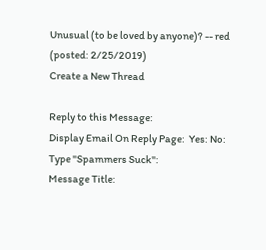Unusual (to be loved by anyone)? -- red (posted: 2/25/2019)
Create a New Thread

Reply to this Message:
Display Email On Reply Page:  Yes: No:
Type "Spammers Suck":
Message Title: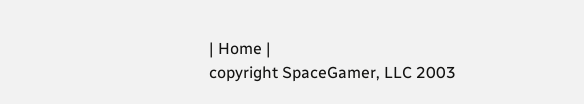| Home |
copyright SpaceGamer, LLC 2003